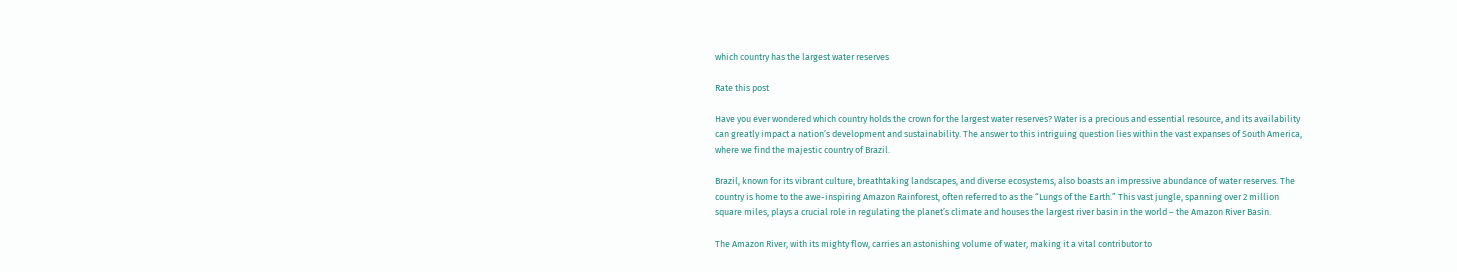which country has the largest water reserves

Rate this post

Have you ever wondered which country holds the crown for the largest water reserves? Water is a precious and essential resource, and its availability can greatly impact a nation’s development and sustainability. The answer to this intriguing question lies within the vast expanses of South America, where we find the majestic country of Brazil.

Brazil, known for its vibrant culture, breathtaking landscapes, and diverse ecosystems, also boasts an impressive abundance of water reserves. The country is home to the awe-inspiring Amazon Rainforest, often referred to as the “Lungs of the Earth.” This vast jungle, spanning over 2 million square miles, plays a crucial role in regulating the planet’s climate and houses the largest river basin in the world – the Amazon River Basin.

The Amazon River, with its mighty flow, carries an astonishing volume of water, making it a vital contributor to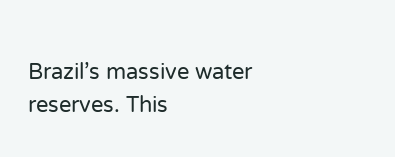Brazil’s massive water reserves. This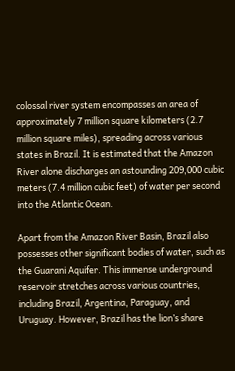colossal river system encompasses an area of approximately 7 million square kilometers (2.7 million square miles), spreading across various states in Brazil. It is estimated that the Amazon River alone discharges an astounding 209,000 cubic meters (7.4 million cubic feet) of water per second into the Atlantic Ocean.

Apart from the Amazon River Basin, Brazil also possesses other significant bodies of water, such as the Guarani Aquifer. This immense underground reservoir stretches across various countries, including Brazil, Argentina, Paraguay, and Uruguay. However, Brazil has the lion’s share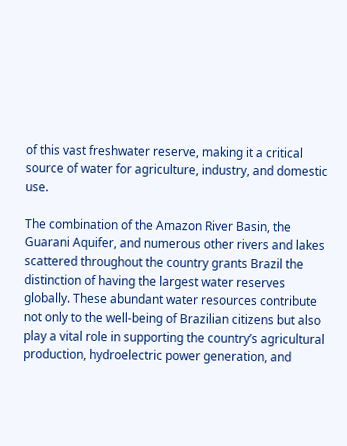of this vast freshwater reserve, making it a critical source of water for agriculture, industry, and domestic use.

The combination of the Amazon River Basin, the Guarani Aquifer, and numerous other rivers and lakes scattered throughout the country grants Brazil the distinction of having the largest water reserves globally. These abundant water resources contribute not only to the well-being of Brazilian citizens but also play a vital role in supporting the country’s agricultural production, hydroelectric power generation, and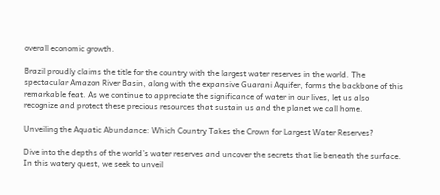overall economic growth.

Brazil proudly claims the title for the country with the largest water reserves in the world. The spectacular Amazon River Basin, along with the expansive Guarani Aquifer, forms the backbone of this remarkable feat. As we continue to appreciate the significance of water in our lives, let us also recognize and protect these precious resources that sustain us and the planet we call home.

Unveiling the Aquatic Abundance: Which Country Takes the Crown for Largest Water Reserves?

Dive into the depths of the world’s water reserves and uncover the secrets that lie beneath the surface. In this watery quest, we seek to unveil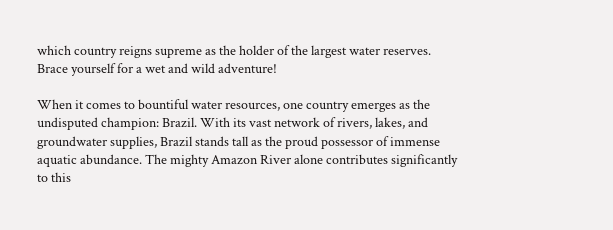which country reigns supreme as the holder of the largest water reserves. Brace yourself for a wet and wild adventure!

When it comes to bountiful water resources, one country emerges as the undisputed champion: Brazil. With its vast network of rivers, lakes, and groundwater supplies, Brazil stands tall as the proud possessor of immense aquatic abundance. The mighty Amazon River alone contributes significantly to this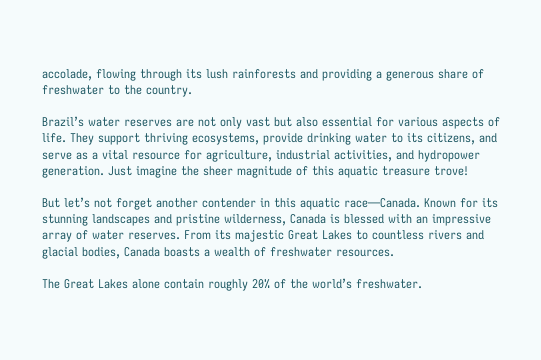accolade, flowing through its lush rainforests and providing a generous share of freshwater to the country.

Brazil’s water reserves are not only vast but also essential for various aspects of life. They support thriving ecosystems, provide drinking water to its citizens, and serve as a vital resource for agriculture, industrial activities, and hydropower generation. Just imagine the sheer magnitude of this aquatic treasure trove!

But let’s not forget another contender in this aquatic race—Canada. Known for its stunning landscapes and pristine wilderness, Canada is blessed with an impressive array of water reserves. From its majestic Great Lakes to countless rivers and glacial bodies, Canada boasts a wealth of freshwater resources.

The Great Lakes alone contain roughly 20% of the world’s freshwater.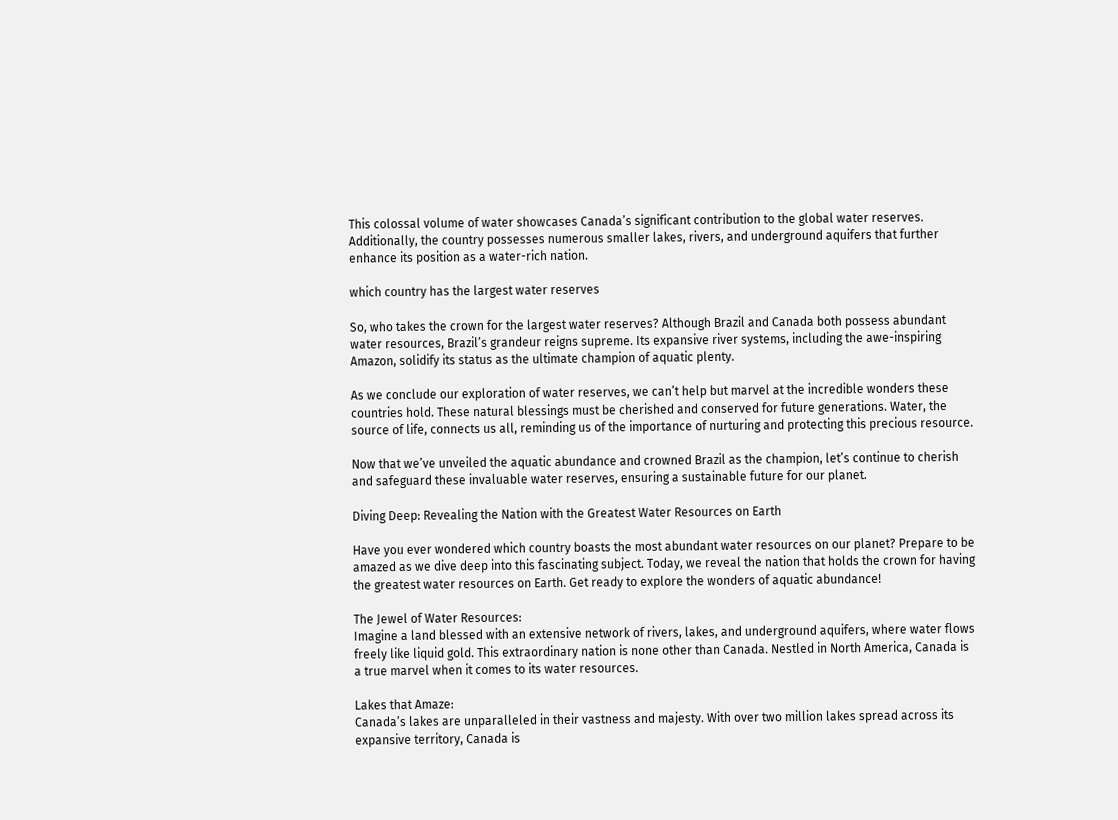This colossal volume of water showcases Canada’s significant contribution to the global water reserves. Additionally, the country possesses numerous smaller lakes, rivers, and underground aquifers that further enhance its position as a water-rich nation.

which country has the largest water reserves

So, who takes the crown for the largest water reserves? Although Brazil and Canada both possess abundant water resources, Brazil’s grandeur reigns supreme. Its expansive river systems, including the awe-inspiring Amazon, solidify its status as the ultimate champion of aquatic plenty.

As we conclude our exploration of water reserves, we can’t help but marvel at the incredible wonders these countries hold. These natural blessings must be cherished and conserved for future generations. Water, the source of life, connects us all, reminding us of the importance of nurturing and protecting this precious resource.

Now that we’ve unveiled the aquatic abundance and crowned Brazil as the champion, let’s continue to cherish and safeguard these invaluable water reserves, ensuring a sustainable future for our planet.

Diving Deep: Revealing the Nation with the Greatest Water Resources on Earth

Have you ever wondered which country boasts the most abundant water resources on our planet? Prepare to be amazed as we dive deep into this fascinating subject. Today, we reveal the nation that holds the crown for having the greatest water resources on Earth. Get ready to explore the wonders of aquatic abundance!

The Jewel of Water Resources:
Imagine a land blessed with an extensive network of rivers, lakes, and underground aquifers, where water flows freely like liquid gold. This extraordinary nation is none other than Canada. Nestled in North America, Canada is a true marvel when it comes to its water resources.

Lakes that Amaze:
Canada’s lakes are unparalleled in their vastness and majesty. With over two million lakes spread across its expansive territory, Canada is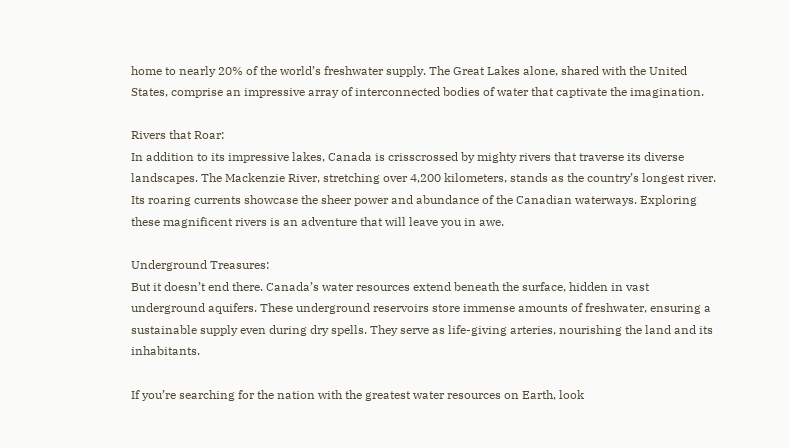home to nearly 20% of the world’s freshwater supply. The Great Lakes alone, shared with the United States, comprise an impressive array of interconnected bodies of water that captivate the imagination.

Rivers that Roar:
In addition to its impressive lakes, Canada is crisscrossed by mighty rivers that traverse its diverse landscapes. The Mackenzie River, stretching over 4,200 kilometers, stands as the country’s longest river. Its roaring currents showcase the sheer power and abundance of the Canadian waterways. Exploring these magnificent rivers is an adventure that will leave you in awe.

Underground Treasures:
But it doesn’t end there. Canada’s water resources extend beneath the surface, hidden in vast underground aquifers. These underground reservoirs store immense amounts of freshwater, ensuring a sustainable supply even during dry spells. They serve as life-giving arteries, nourishing the land and its inhabitants.

If you’re searching for the nation with the greatest water resources on Earth, look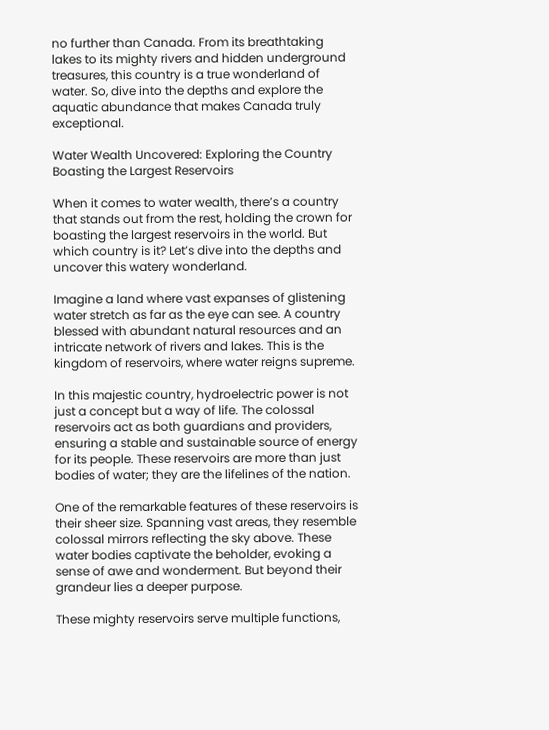no further than Canada. From its breathtaking lakes to its mighty rivers and hidden underground treasures, this country is a true wonderland of water. So, dive into the depths and explore the aquatic abundance that makes Canada truly exceptional.

Water Wealth Uncovered: Exploring the Country Boasting the Largest Reservoirs

When it comes to water wealth, there’s a country that stands out from the rest, holding the crown for boasting the largest reservoirs in the world. But which country is it? Let’s dive into the depths and uncover this watery wonderland.

Imagine a land where vast expanses of glistening water stretch as far as the eye can see. A country blessed with abundant natural resources and an intricate network of rivers and lakes. This is the kingdom of reservoirs, where water reigns supreme.

In this majestic country, hydroelectric power is not just a concept but a way of life. The colossal reservoirs act as both guardians and providers, ensuring a stable and sustainable source of energy for its people. These reservoirs are more than just bodies of water; they are the lifelines of the nation.

One of the remarkable features of these reservoirs is their sheer size. Spanning vast areas, they resemble colossal mirrors reflecting the sky above. These water bodies captivate the beholder, evoking a sense of awe and wonderment. But beyond their grandeur lies a deeper purpose.

These mighty reservoirs serve multiple functions,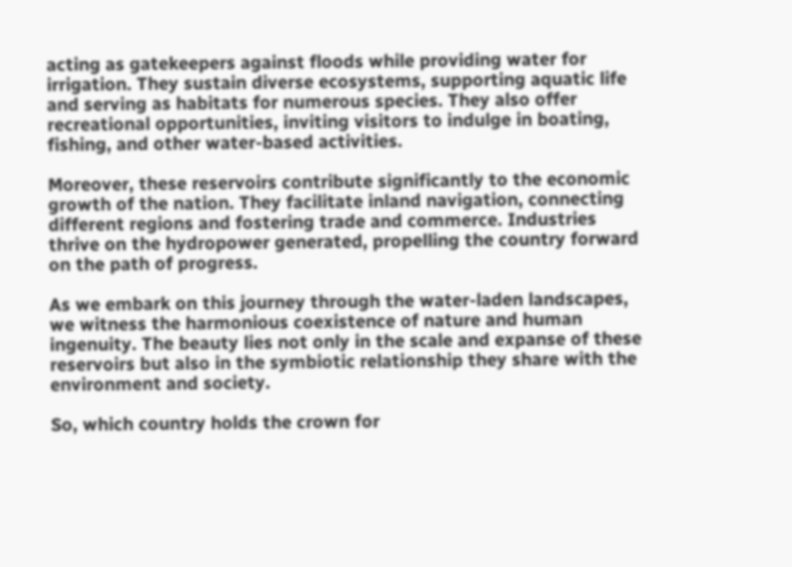acting as gatekeepers against floods while providing water for irrigation. They sustain diverse ecosystems, supporting aquatic life and serving as habitats for numerous species. They also offer recreational opportunities, inviting visitors to indulge in boating, fishing, and other water-based activities.

Moreover, these reservoirs contribute significantly to the economic growth of the nation. They facilitate inland navigation, connecting different regions and fostering trade and commerce. Industries thrive on the hydropower generated, propelling the country forward on the path of progress.

As we embark on this journey through the water-laden landscapes, we witness the harmonious coexistence of nature and human ingenuity. The beauty lies not only in the scale and expanse of these reservoirs but also in the symbiotic relationship they share with the environment and society.

So, which country holds the crown for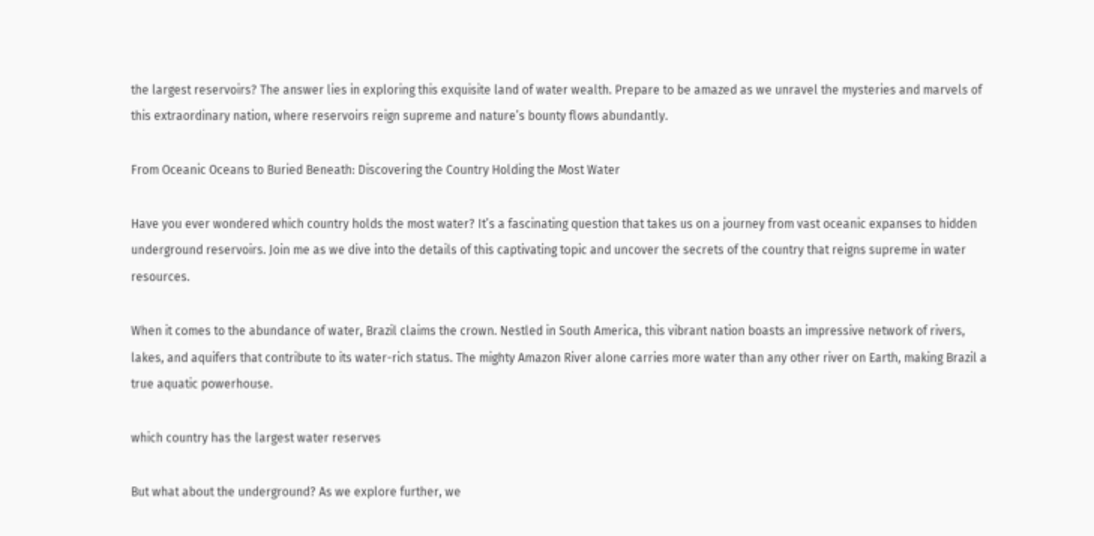the largest reservoirs? The answer lies in exploring this exquisite land of water wealth. Prepare to be amazed as we unravel the mysteries and marvels of this extraordinary nation, where reservoirs reign supreme and nature’s bounty flows abundantly.

From Oceanic Oceans to Buried Beneath: Discovering the Country Holding the Most Water

Have you ever wondered which country holds the most water? It’s a fascinating question that takes us on a journey from vast oceanic expanses to hidden underground reservoirs. Join me as we dive into the details of this captivating topic and uncover the secrets of the country that reigns supreme in water resources.

When it comes to the abundance of water, Brazil claims the crown. Nestled in South America, this vibrant nation boasts an impressive network of rivers, lakes, and aquifers that contribute to its water-rich status. The mighty Amazon River alone carries more water than any other river on Earth, making Brazil a true aquatic powerhouse.

which country has the largest water reserves

But what about the underground? As we explore further, we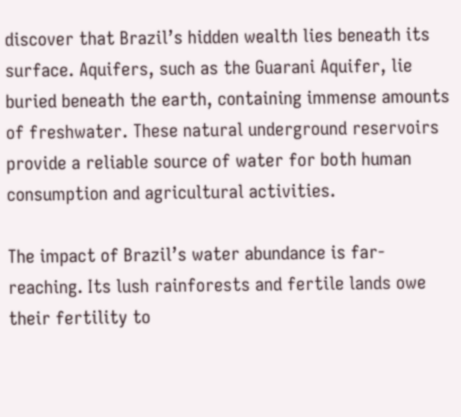discover that Brazil’s hidden wealth lies beneath its surface. Aquifers, such as the Guarani Aquifer, lie buried beneath the earth, containing immense amounts of freshwater. These natural underground reservoirs provide a reliable source of water for both human consumption and agricultural activities.

The impact of Brazil’s water abundance is far-reaching. Its lush rainforests and fertile lands owe their fertility to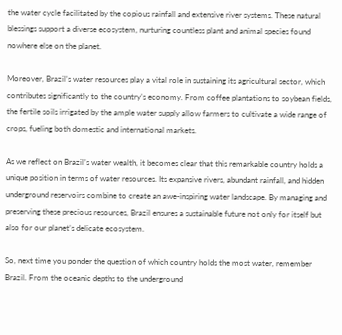the water cycle facilitated by the copious rainfall and extensive river systems. These natural blessings support a diverse ecosystem, nurturing countless plant and animal species found nowhere else on the planet.

Moreover, Brazil’s water resources play a vital role in sustaining its agricultural sector, which contributes significantly to the country’s economy. From coffee plantations to soybean fields, the fertile soils irrigated by the ample water supply allow farmers to cultivate a wide range of crops, fueling both domestic and international markets.

As we reflect on Brazil’s water wealth, it becomes clear that this remarkable country holds a unique position in terms of water resources. Its expansive rivers, abundant rainfall, and hidden underground reservoirs combine to create an awe-inspiring water landscape. By managing and preserving these precious resources, Brazil ensures a sustainable future not only for itself but also for our planet’s delicate ecosystem.

So, next time you ponder the question of which country holds the most water, remember Brazil. From the oceanic depths to the underground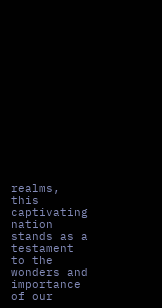realms, this captivating nation stands as a testament to the wonders and importance of our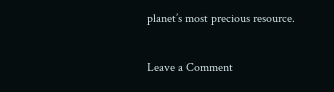planet’s most precious resource.

Leave a Comment